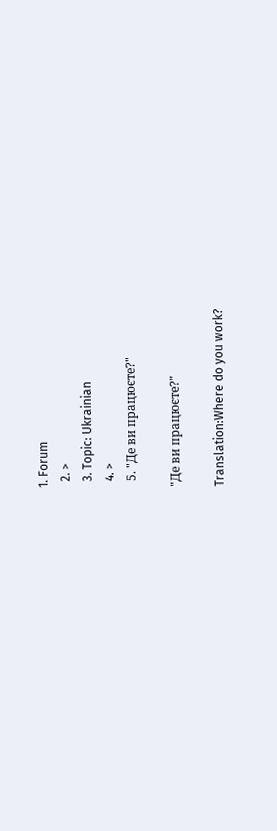1. Forum
  2. >
  3. Topic: Ukrainian
  4. >
  5. "Де ви працюєте?"

"Де ви працюєте?"

Translation:Where do you work?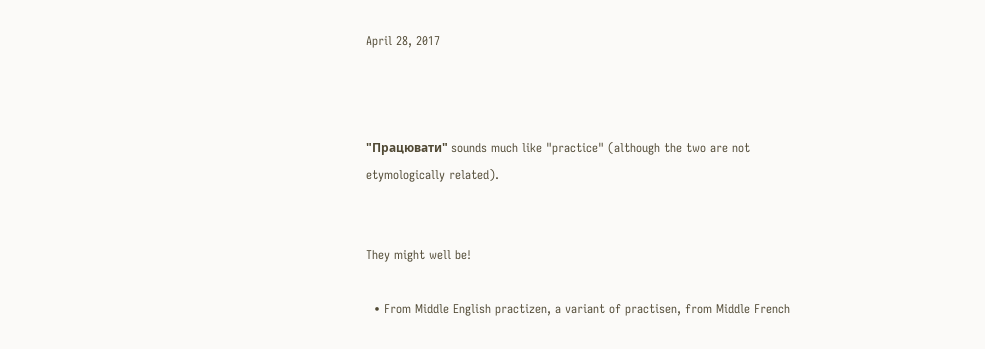April 28, 2017



"Працювати" sounds much like "practice" (although the two are not etymologically related).


They might well be!

  • From Middle English practizen, a variant of practisen, from Middle French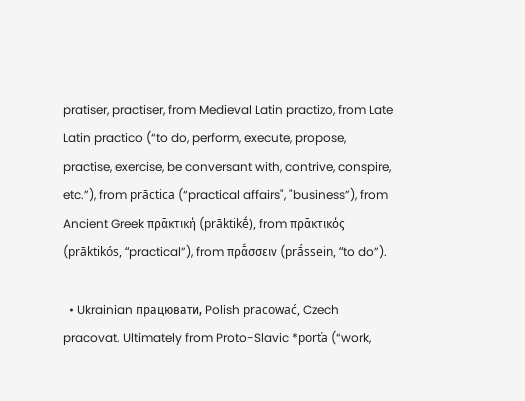pratiser, practiser, from Medieval Latin practizo, from Late Latin practico (“to do, perform, execute, propose, practise, exercise, be conversant with, contrive, conspire, etc.”), from prāctica (“practical affairs", "business”), from Ancient Greek πρᾱκτική (prāktikḗ), from πρᾱκτικός (prāktikós, “practical”), from πρᾱ́σσειν (prā́ssein, “to do”).

  • Ukrainian працювати, Polish pracować, Czech pracovat. Ultimately from Proto-Slavic *porťa (“work,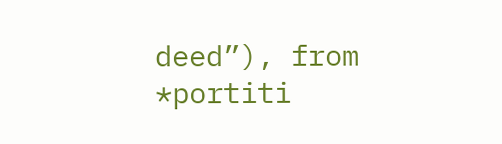deed”), from *portiti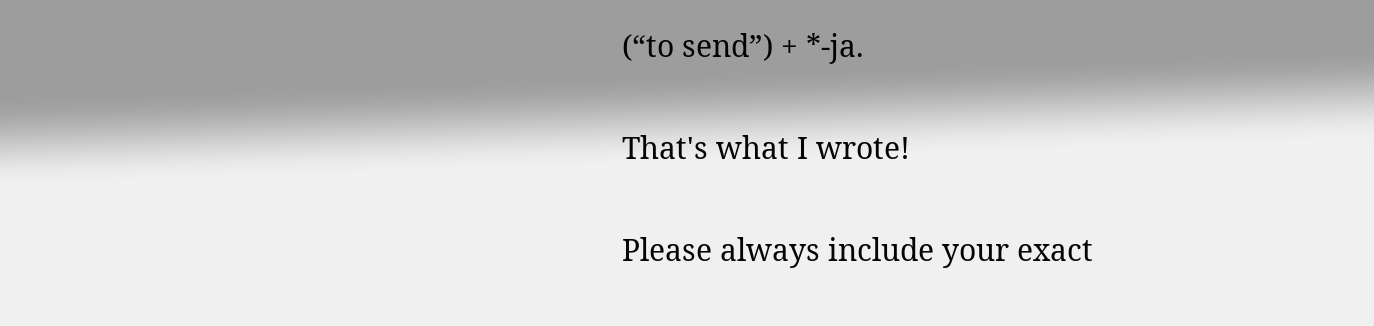(“to send”) + *-ja.


That's what I wrote!


Please always include your exact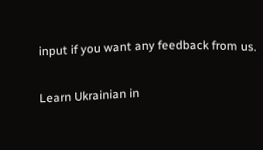input if you want any feedback from us.

Learn Ukrainian in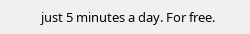just 5 minutes a day. For free.